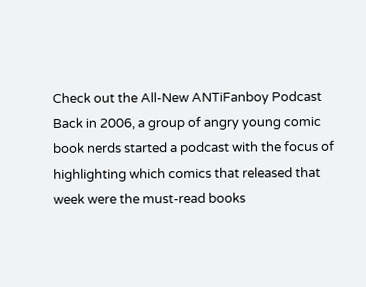Check out the All-New ANTiFanboy Podcast
Back in 2006, a group of angry young comic book nerds started a podcast with the focus of highlighting which comics that released that week were the must-read books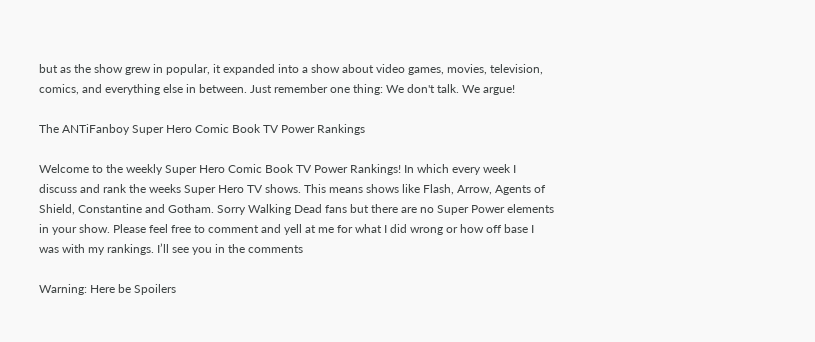but as the show grew in popular, it expanded into a show about video games, movies, television, comics, and everything else in between. Just remember one thing: We don't talk. We argue!

The ANTiFanboy Super Hero Comic Book TV Power Rankings

Welcome to the weekly Super Hero Comic Book TV Power Rankings! In which every week I discuss and rank the weeks Super Hero TV shows. This means shows like Flash, Arrow, Agents of Shield, Constantine and Gotham. Sorry Walking Dead fans but there are no Super Power elements in your show. Please feel free to comment and yell at me for what I did wrong or how off base I was with my rankings. I’ll see you in the comments

Warning: Here be Spoilers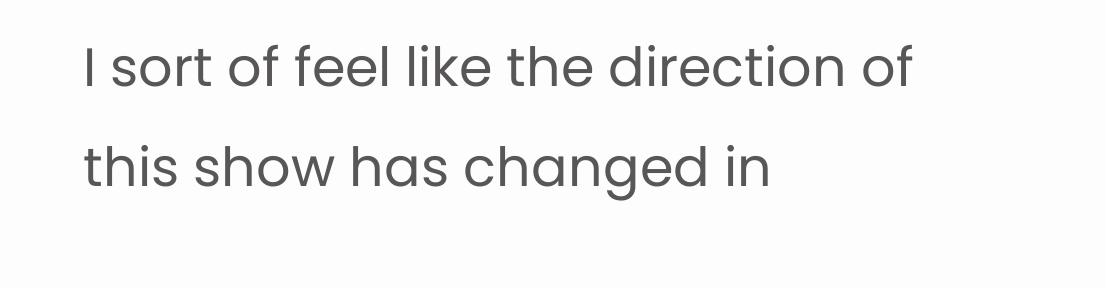I sort of feel like the direction of this show has changed in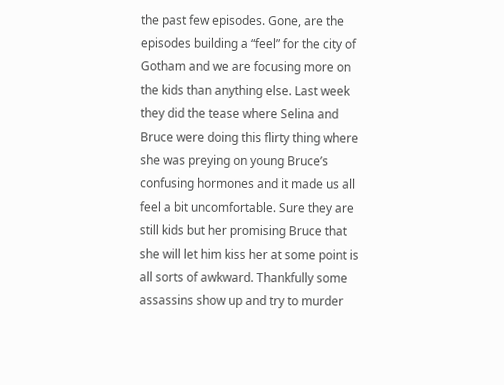the past few episodes. Gone, are the episodes building a “feel” for the city of Gotham and we are focusing more on the kids than anything else. Last week they did the tease where Selina and Bruce were doing this flirty thing where she was preying on young Bruce’s confusing hormones and it made us all feel a bit uncomfortable. Sure they are still kids but her promising Bruce that she will let him kiss her at some point is all sorts of awkward. Thankfully some assassins show up and try to murder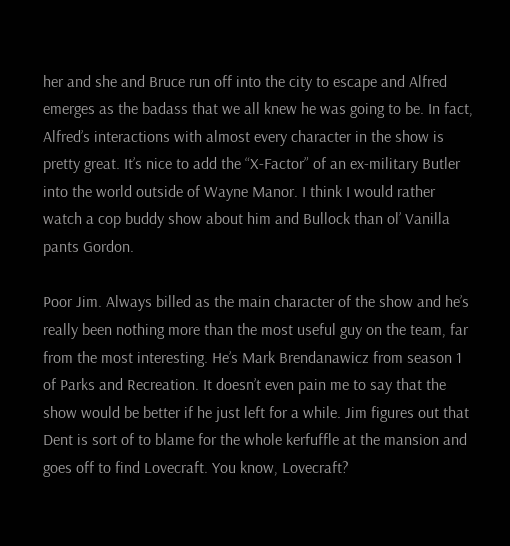her and she and Bruce run off into the city to escape and Alfred emerges as the badass that we all knew he was going to be. In fact, Alfred’s interactions with almost every character in the show is pretty great. It’s nice to add the “X-Factor” of an ex-military Butler into the world outside of Wayne Manor. I think I would rather watch a cop buddy show about him and Bullock than ol’ Vanilla pants Gordon.

Poor Jim. Always billed as the main character of the show and he’s really been nothing more than the most useful guy on the team, far from the most interesting. He’s Mark Brendanawicz from season 1 of Parks and Recreation. It doesn’t even pain me to say that the show would be better if he just left for a while. Jim figures out that Dent is sort of to blame for the whole kerfuffle at the mansion and goes off to find Lovecraft. You know, Lovecraft?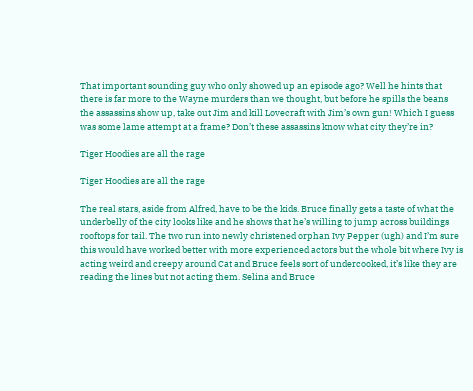That important sounding guy who only showed up an episode ago? Well he hints that there is far more to the Wayne murders than we thought, but before he spills the beans the assassins show up, take out Jim and kill Lovecraft with Jim’s own gun! Which I guess was some lame attempt at a frame? Don’t these assassins know what city they’re in?

Tiger Hoodies are all the rage

Tiger Hoodies are all the rage

The real stars, aside from Alfred, have to be the kids. Bruce finally gets a taste of what the underbelly of the city looks like and he shows that he’s willing to jump across buildings rooftops for tail. The two run into newly christened orphan Ivy Pepper (ugh) and I’m sure this would have worked better with more experienced actors but the whole bit where Ivy is acting weird and creepy around Cat and Bruce feels sort of undercooked, it’s like they are reading the lines but not acting them. Selina and Bruce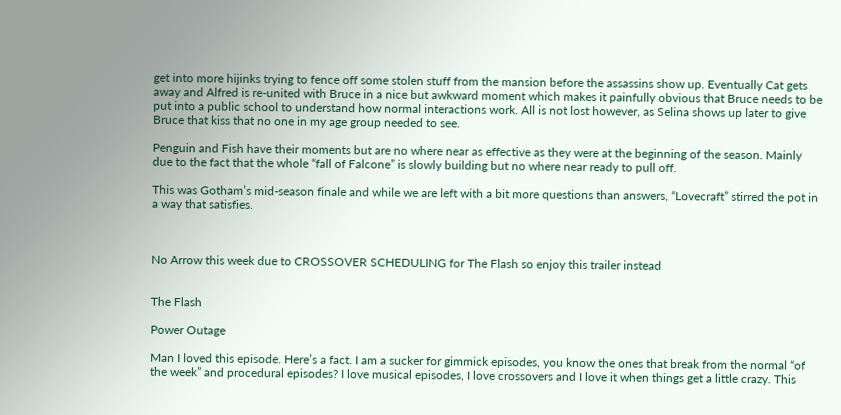get into more hijinks trying to fence off some stolen stuff from the mansion before the assassins show up. Eventually Cat gets away and Alfred is re-united with Bruce in a nice but awkward moment which makes it painfully obvious that Bruce needs to be put into a public school to understand how normal interactions work. All is not lost however, as Selina shows up later to give Bruce that kiss that no one in my age group needed to see.

Penguin and Fish have their moments but are no where near as effective as they were at the beginning of the season. Mainly due to the fact that the whole “fall of Falcone” is slowly building but no where near ready to pull off.

This was Gotham’s mid-season finale and while we are left with a bit more questions than answers, “Lovecraft” stirred the pot in a way that satisfies.



No Arrow this week due to CROSSOVER SCHEDULING for The Flash so enjoy this trailer instead


The Flash

Power Outage

Man I loved this episode. Here’s a fact. I am a sucker for gimmick episodes, you know the ones that break from the normal “of the week” and procedural episodes? I love musical episodes, I love crossovers and I love it when things get a little crazy. This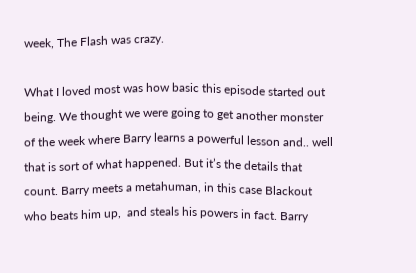week, The Flash was crazy.

What I loved most was how basic this episode started out being. We thought we were going to get another monster of the week where Barry learns a powerful lesson and.. well that is sort of what happened. But it’s the details that count. Barry meets a metahuman, in this case Blackout who beats him up,  and steals his powers in fact. Barry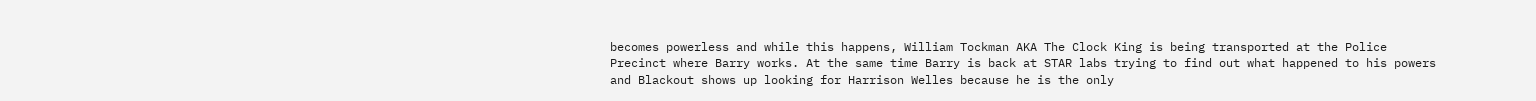becomes powerless and while this happens, William Tockman AKA The Clock King is being transported at the Police Precinct where Barry works. At the same time Barry is back at STAR labs trying to find out what happened to his powers and Blackout shows up looking for Harrison Welles because he is the only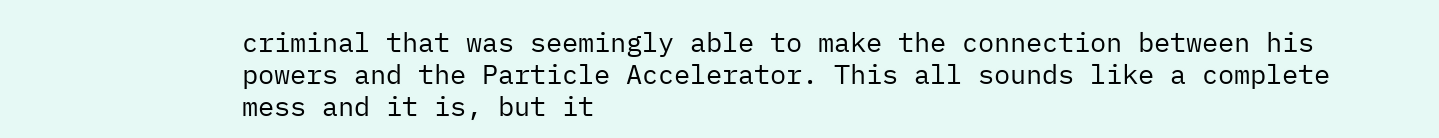criminal that was seemingly able to make the connection between his powers and the Particle Accelerator. This all sounds like a complete mess and it is, but it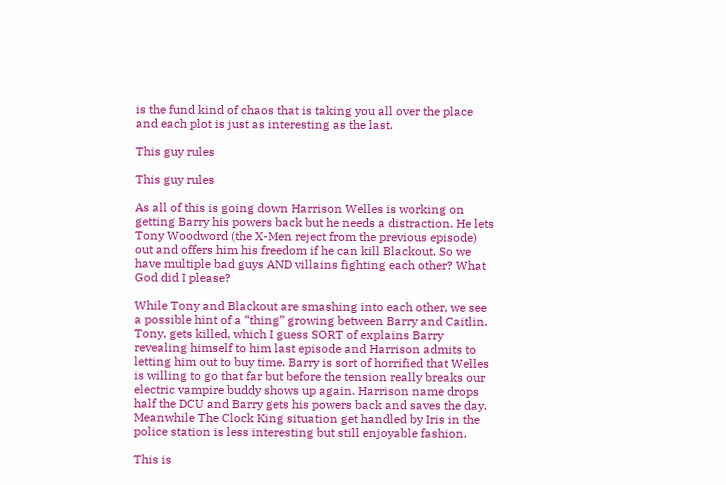is the fund kind of chaos that is taking you all over the place and each plot is just as interesting as the last.

This guy rules

This guy rules

As all of this is going down Harrison Welles is working on getting Barry his powers back but he needs a distraction. He lets Tony Woodword (the X-Men reject from the previous episode) out and offers him his freedom if he can kill Blackout. So we have multiple bad guys AND villains fighting each other? What God did I please?

While Tony and Blackout are smashing into each other, we see a possible hint of a “thing” growing between Barry and Caitlin. Tony, gets killed, which I guess SORT of explains Barry revealing himself to him last episode and Harrison admits to letting him out to buy time. Barry is sort of horrified that Welles is willing to go that far but before the tension really breaks our electric vampire buddy shows up again. Harrison name drops half the DCU and Barry gets his powers back and saves the day. Meanwhile The Clock King situation get handled by Iris in the police station is less interesting but still enjoyable fashion.

This is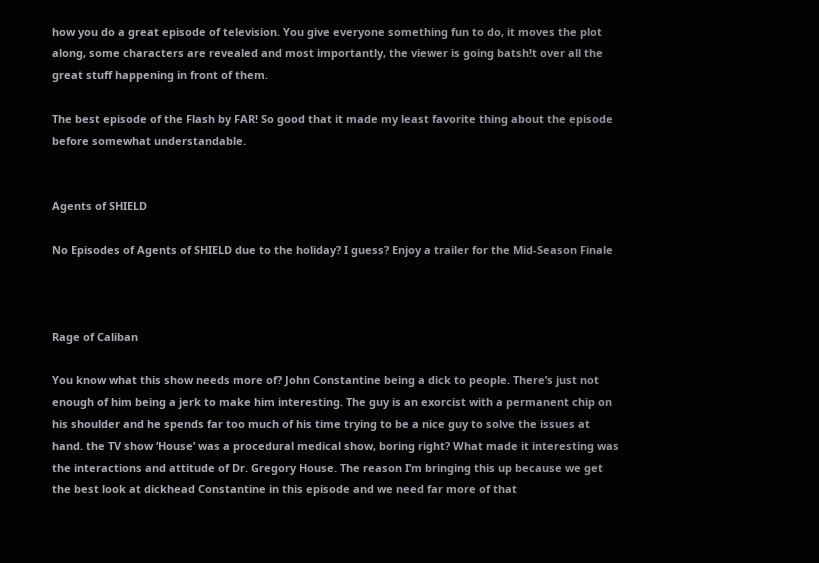how you do a great episode of television. You give everyone something fun to do, it moves the plot along, some characters are revealed and most importantly, the viewer is going batsh!t over all the great stuff happening in front of them.

The best episode of the Flash by FAR! So good that it made my least favorite thing about the episode before somewhat understandable.


Agents of SHIELD

No Episodes of Agents of SHIELD due to the holiday? I guess? Enjoy a trailer for the Mid-Season Finale



Rage of Caliban

You know what this show needs more of? John Constantine being a dick to people. There’s just not enough of him being a jerk to make him interesting. The guy is an exorcist with a permanent chip on his shoulder and he spends far too much of his time trying to be a nice guy to solve the issues at hand. the TV show ‘House’ was a procedural medical show, boring right? What made it interesting was the interactions and attitude of Dr. Gregory House. The reason I’m bringing this up because we get the best look at dickhead Constantine in this episode and we need far more of that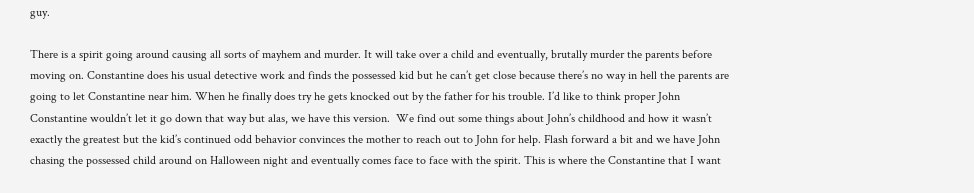guy.

There is a spirit going around causing all sorts of mayhem and murder. It will take over a child and eventually, brutally murder the parents before moving on. Constantine does his usual detective work and finds the possessed kid but he can’t get close because there’s no way in hell the parents are going to let Constantine near him. When he finally does try he gets knocked out by the father for his trouble. I’d like to think proper John Constantine wouldn’t let it go down that way but alas, we have this version.  We find out some things about John’s childhood and how it wasn’t exactly the greatest but the kid’s continued odd behavior convinces the mother to reach out to John for help. Flash forward a bit and we have John chasing the possessed child around on Halloween night and eventually comes face to face with the spirit. This is where the Constantine that I want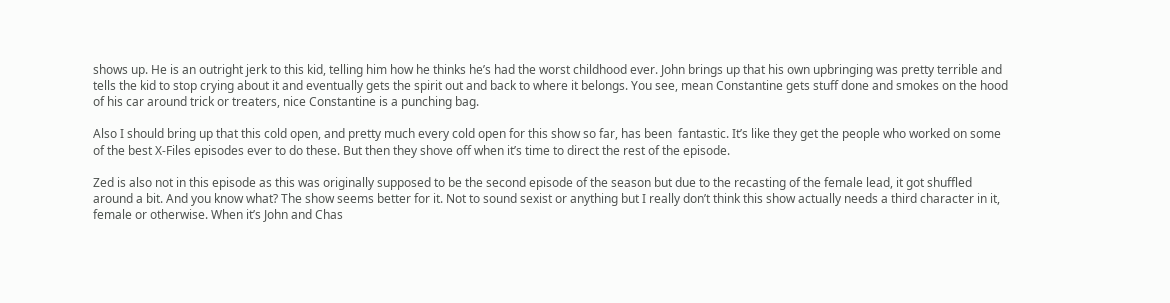shows up. He is an outright jerk to this kid, telling him how he thinks he’s had the worst childhood ever. John brings up that his own upbringing was pretty terrible and tells the kid to stop crying about it and eventually gets the spirit out and back to where it belongs. You see, mean Constantine gets stuff done and smokes on the hood of his car around trick or treaters, nice Constantine is a punching bag.

Also I should bring up that this cold open, and pretty much every cold open for this show so far, has been  fantastic. It’s like they get the people who worked on some of the best X-Files episodes ever to do these. But then they shove off when it’s time to direct the rest of the episode.

Zed is also not in this episode as this was originally supposed to be the second episode of the season but due to the recasting of the female lead, it got shuffled around a bit. And you know what? The show seems better for it. Not to sound sexist or anything but I really don’t think this show actually needs a third character in it, female or otherwise. When it’s John and Chas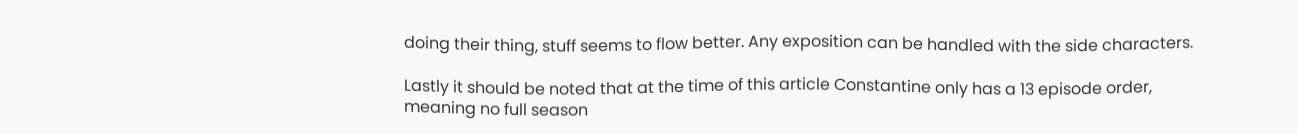doing their thing, stuff seems to flow better. Any exposition can be handled with the side characters.

Lastly it should be noted that at the time of this article Constantine only has a 13 episode order, meaning no full season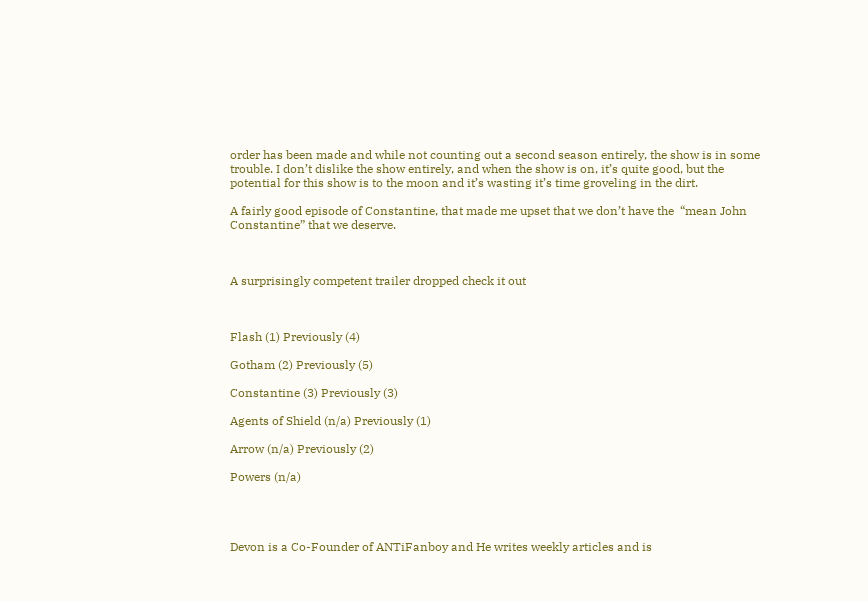order has been made and while not counting out a second season entirely, the show is in some trouble. I don’t dislike the show entirely, and when the show is on, it’s quite good, but the potential for this show is to the moon and it’s wasting it’s time groveling in the dirt.

A fairly good episode of Constantine, that made me upset that we don’t have the  “mean John Constantine” that we deserve.



A surprisingly competent trailer dropped check it out



Flash (1) Previously (4)

Gotham (2) Previously (5)

Constantine (3) Previously (3)

Agents of Shield (n/a) Previously (1)

Arrow (n/a) Previously (2)

Powers (n/a)




Devon is a Co-Founder of ANTiFanboy and He writes weekly articles and is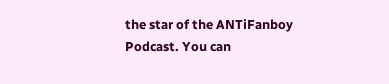the star of the ANTiFanboy Podcast. You can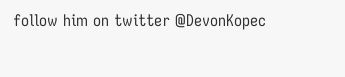follow him on twitter @DevonKopec